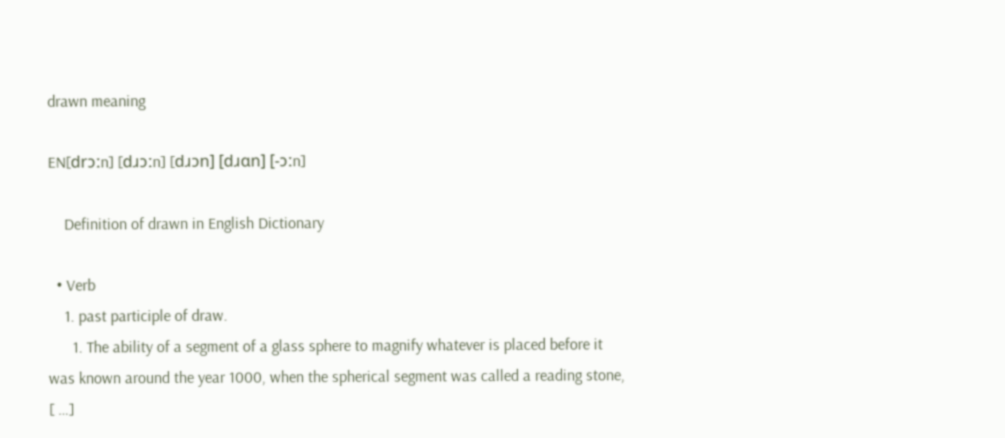drawn meaning

EN[drɔːn] [dɹɔːn] [dɹɔn] [dɹɑn] [-ɔːn]

    Definition of drawn in English Dictionary

  • Verb
    1. past participle of draw.
      1. The ability of a segment of a glass sphere to magnify whatever is placed before it was known around the year 1000, when the spherical segment was called a reading stone, [ …]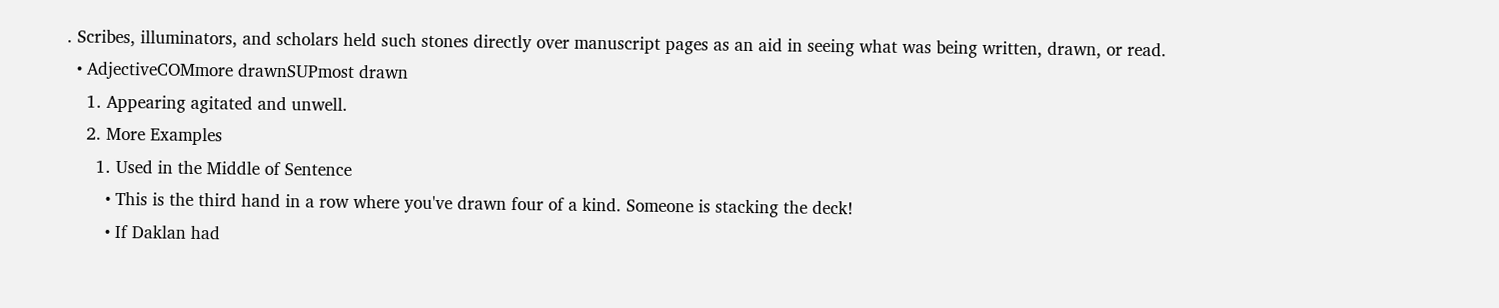. Scribes, illuminators, and scholars held such stones directly over manuscript pages as an aid in seeing what was being written, drawn, or read.
  • AdjectiveCOMmore drawnSUPmost drawn
    1. Appearing agitated and unwell.
    2. More Examples
      1. Used in the Middle of Sentence
        • This is the third hand in a row where you've drawn four of a kind. Someone is stacking the deck!
        • If Daklan had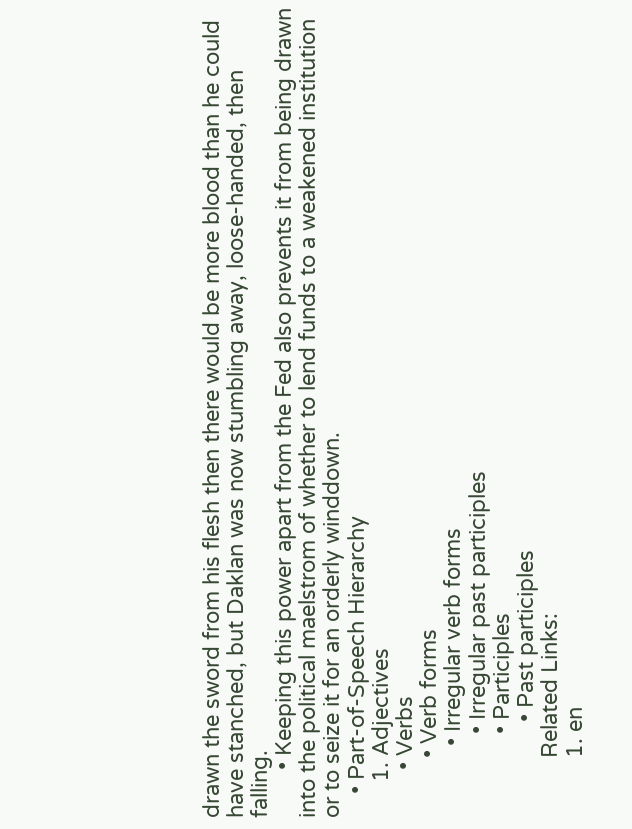drawn the sword from his flesh then there would be more blood than he could have stanched, but Daklan was now stumbling away, loose-handed, then falling.
        • Keeping this power apart from the Fed also prevents it from being drawn into the political maelstrom of whether to lend funds to a weakened institution or to seize it for an orderly winddown.
    • Part-of-Speech Hierarchy
      1. Adjectives
        • Verbs
          • Verb forms
            • Irregular verb forms
              • Irregular past participles
              • Participles
                • Past participles
          Related Links:
          1. en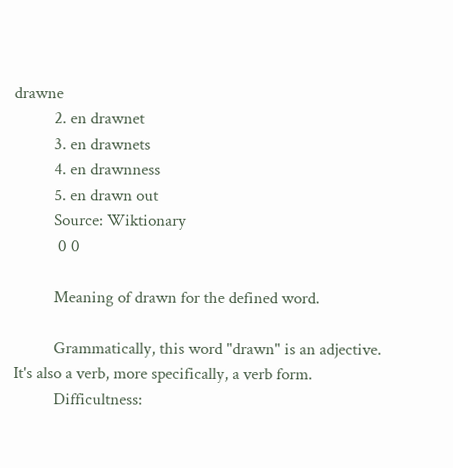drawne
          2. en drawnet
          3. en drawnets
          4. en drawnness
          5. en drawn out
          Source: Wiktionary
           0 0

          Meaning of drawn for the defined word.

          Grammatically, this word "drawn" is an adjective. It's also a verb, more specifically, a verb form.
          Difficultness: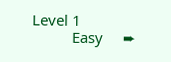Level 1
          Easy     ➨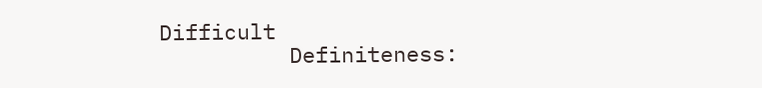Difficult
          Definiteness: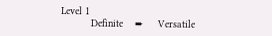Level 1
          Definite    ➨     Versatile